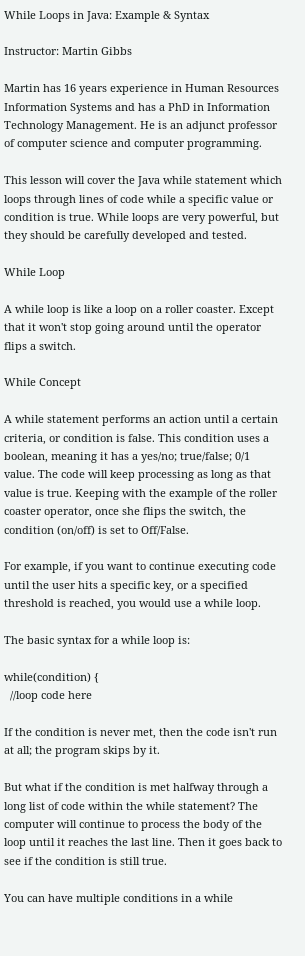While Loops in Java: Example & Syntax

Instructor: Martin Gibbs

Martin has 16 years experience in Human Resources Information Systems and has a PhD in Information Technology Management. He is an adjunct professor of computer science and computer programming.

This lesson will cover the Java while statement which loops through lines of code while a specific value or condition is true. While loops are very powerful, but they should be carefully developed and tested.

While Loop

A while loop is like a loop on a roller coaster. Except that it won't stop going around until the operator flips a switch.

While Concept

A while statement performs an action until a certain criteria, or condition is false. This condition uses a boolean, meaning it has a yes/no; true/false; 0/1 value. The code will keep processing as long as that value is true. Keeping with the example of the roller coaster operator, once she flips the switch, the condition (on/off) is set to Off/False.

For example, if you want to continue executing code until the user hits a specific key, or a specified threshold is reached, you would use a while loop.

The basic syntax for a while loop is:

while(condition) {
  //loop code here

If the condition is never met, then the code isn't run at all; the program skips by it.

But what if the condition is met halfway through a long list of code within the while statement? The computer will continue to process the body of the loop until it reaches the last line. Then it goes back to see if the condition is still true.

You can have multiple conditions in a while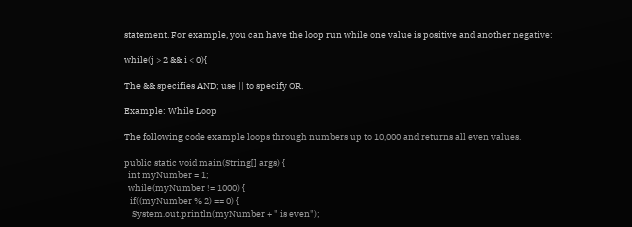statement. For example, you can have the loop run while one value is positive and another negative:

while(j > 2 && i < 0){

The && specifies AND; use || to specify OR.

Example: While Loop

The following code example loops through numbers up to 10,000 and returns all even values.

public static void main(String[] args) {
  int myNumber = 1;
  while(myNumber != 1000) {
   if((myNumber % 2) == 0) {
    System.out.println(myNumber + " is even");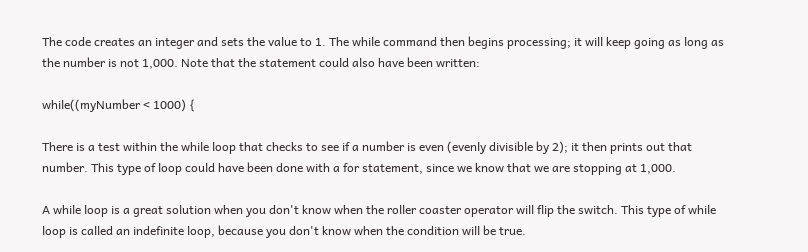The code creates an integer and sets the value to 1. The while command then begins processing; it will keep going as long as the number is not 1,000. Note that the statement could also have been written:

while((myNumber < 1000) {

There is a test within the while loop that checks to see if a number is even (evenly divisible by 2); it then prints out that number. This type of loop could have been done with a for statement, since we know that we are stopping at 1,000.

A while loop is a great solution when you don't know when the roller coaster operator will flip the switch. This type of while loop is called an indefinite loop, because you don't know when the condition will be true.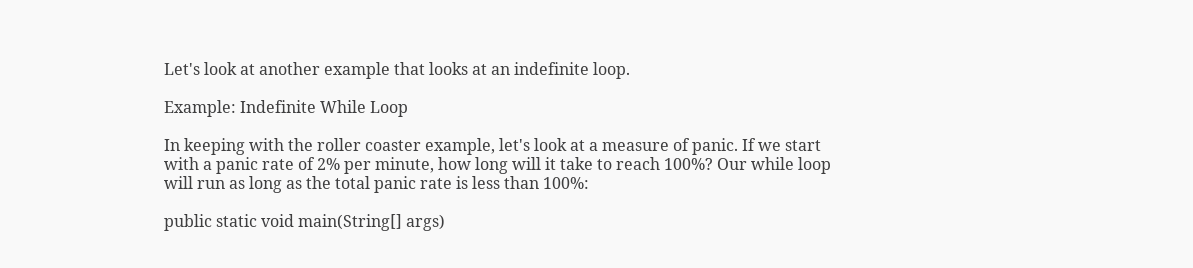Let's look at another example that looks at an indefinite loop.

Example: Indefinite While Loop

In keeping with the roller coaster example, let's look at a measure of panic. If we start with a panic rate of 2% per minute, how long will it take to reach 100%? Our while loop will run as long as the total panic rate is less than 100%:

public static void main(String[] args)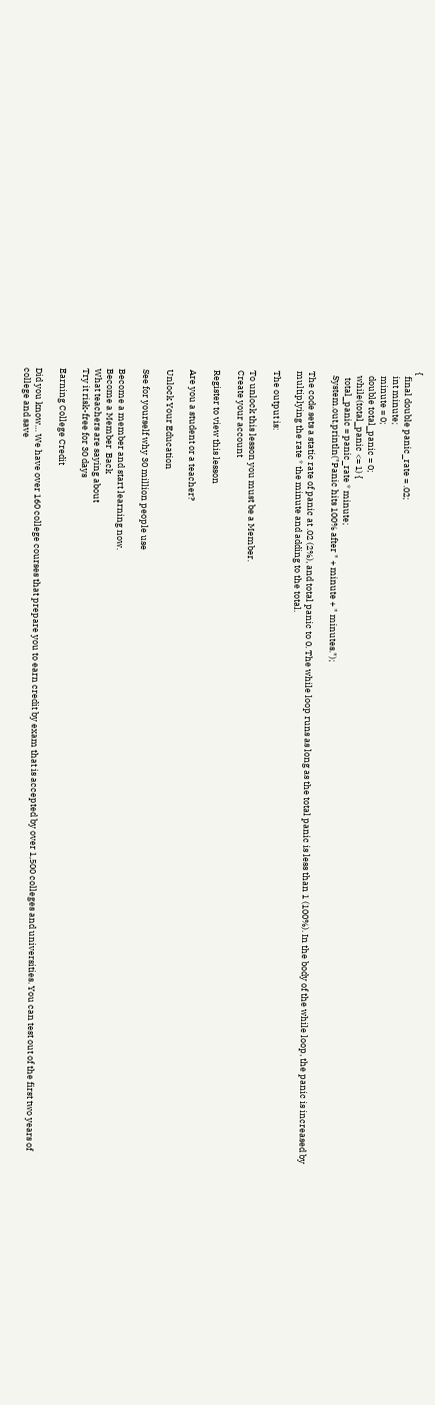{
  final double panic_rate = .02;
  int minute;
  minute = 0;
  double total_panic = 0;
  while(total_panic <= 1) {
   total_panic = panic_rate * minute;
  System.out.println("Panic hits 100% after " + minute + " minutes.");

The code sets a static rate of panic at .02 (2%), and total panic to 0. The while loop runs as long as the total panic is less than 1 (100%). In the body of the while loop, the panic is increased by multiplying the rate * the minute and adding to the total.

The output is:

To unlock this lesson you must be a Member.
Create your account

Register to view this lesson

Are you a student or a teacher?

Unlock Your Education

See for yourself why 30 million people use

Become a member and start learning now.
Become a Member  Back
What teachers are saying about
Try it risk-free for 30 days

Earning College Credit

Did you know… We have over 160 college courses that prepare you to earn credit by exam that is accepted by over 1,500 colleges and universities. You can test out of the first two years of college and save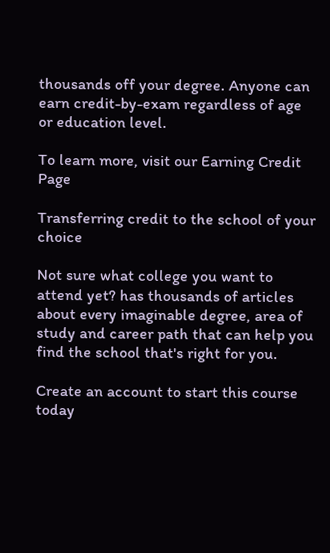thousands off your degree. Anyone can earn credit-by-exam regardless of age or education level.

To learn more, visit our Earning Credit Page

Transferring credit to the school of your choice

Not sure what college you want to attend yet? has thousands of articles about every imaginable degree, area of study and career path that can help you find the school that's right for you.

Create an account to start this course today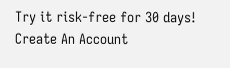Try it risk-free for 30 days!
Create An Account